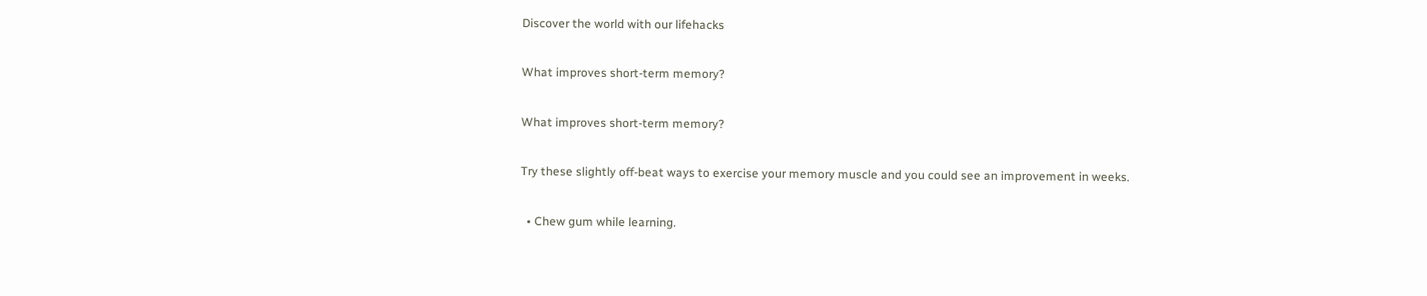Discover the world with our lifehacks

What improves short-term memory?

What improves short-term memory?

Try these slightly off-beat ways to exercise your memory muscle and you could see an improvement in weeks.

  • Chew gum while learning.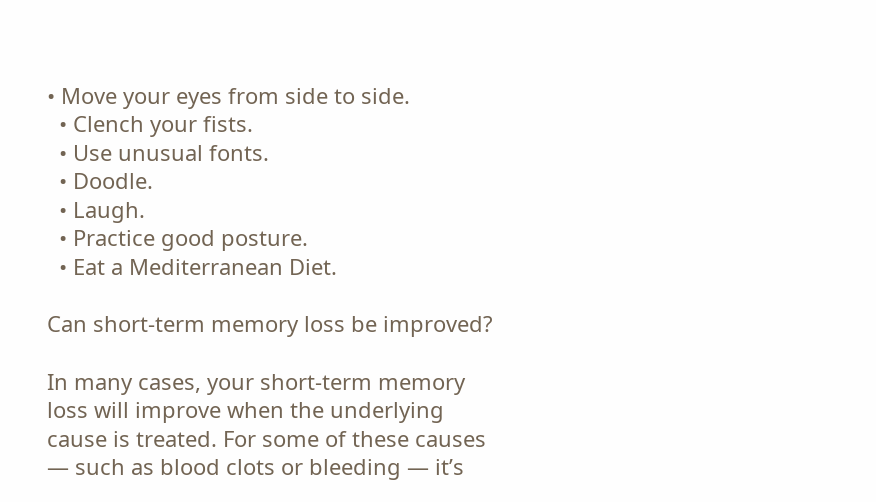• Move your eyes from side to side.
  • Clench your fists.
  • Use unusual fonts.
  • Doodle.
  • Laugh.
  • Practice good posture.
  • Eat a Mediterranean Diet.

Can short-term memory loss be improved?

In many cases, your short-term memory loss will improve when the underlying cause is treated. For some of these causes — such as blood clots or bleeding — it’s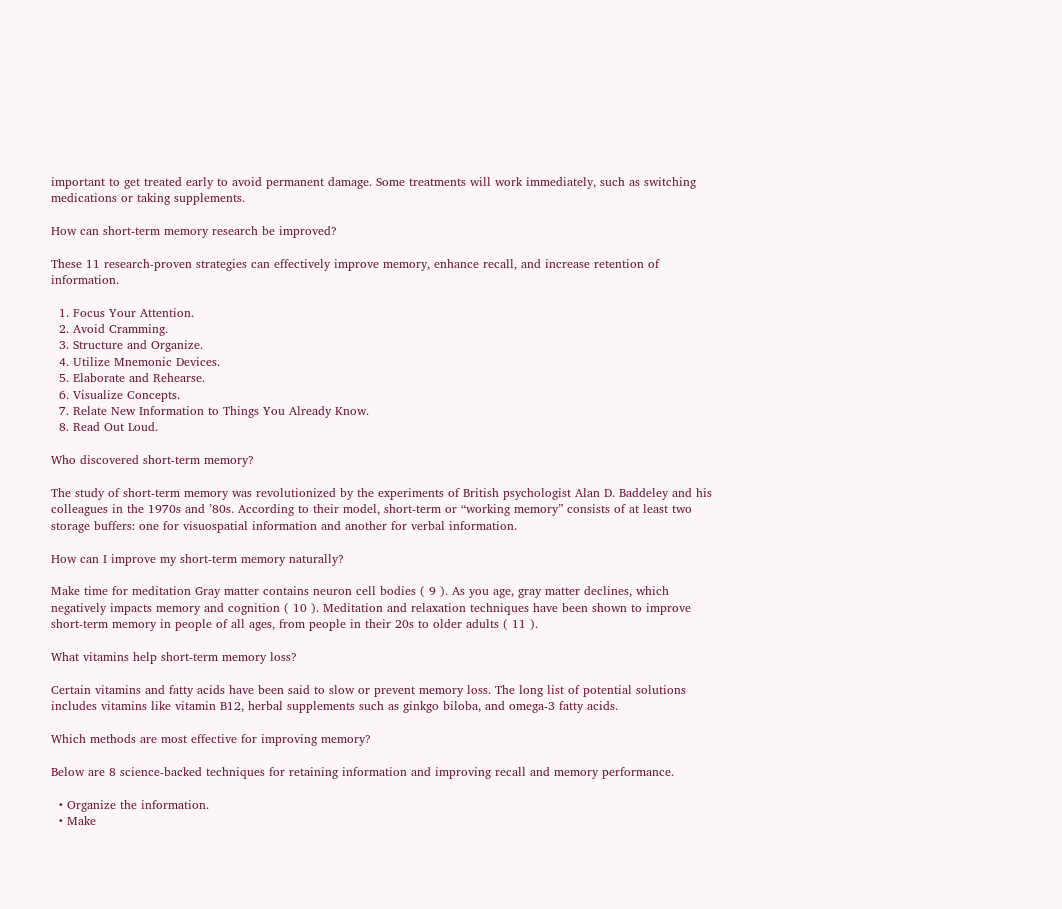important to get treated early to avoid permanent damage. Some treatments will work immediately, such as switching medications or taking supplements.

How can short-term memory research be improved?

These 11 research-proven strategies can effectively improve memory, enhance recall, and increase retention of information.

  1. Focus Your Attention.
  2. Avoid Cramming.
  3. Structure and Organize.
  4. Utilize Mnemonic Devices.
  5. Elaborate and Rehearse.
  6. Visualize Concepts.
  7. Relate New Information to Things You Already Know.
  8. Read Out Loud.

Who discovered short-term memory?

The study of short-term memory was revolutionized by the experiments of British psychologist Alan D. Baddeley and his colleagues in the 1970s and ’80s. According to their model, short-term or “working memory” consists of at least two storage buffers: one for visuospatial information and another for verbal information.

How can I improve my short-term memory naturally?

Make time for meditation Gray matter contains neuron cell bodies ( 9 ). As you age, gray matter declines, which negatively impacts memory and cognition ( 10 ). Meditation and relaxation techniques have been shown to improve short-term memory in people of all ages, from people in their 20s to older adults ( 11 ).

What vitamins help short-term memory loss?

Certain vitamins and fatty acids have been said to slow or prevent memory loss. The long list of potential solutions includes vitamins like vitamin B12, herbal supplements such as ginkgo biloba, and omega-3 fatty acids.

Which methods are most effective for improving memory?

Below are 8 science-backed techniques for retaining information and improving recall and memory performance.

  • Organize the information.
  • Make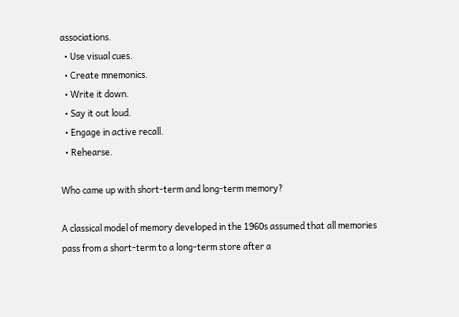associations.
  • Use visual cues.
  • Create mnemonics.
  • Write it down.
  • Say it out loud.
  • Engage in active recall.
  • Rehearse.

Who came up with short-term and long-term memory?

A classical model of memory developed in the 1960s assumed that all memories pass from a short-term to a long-term store after a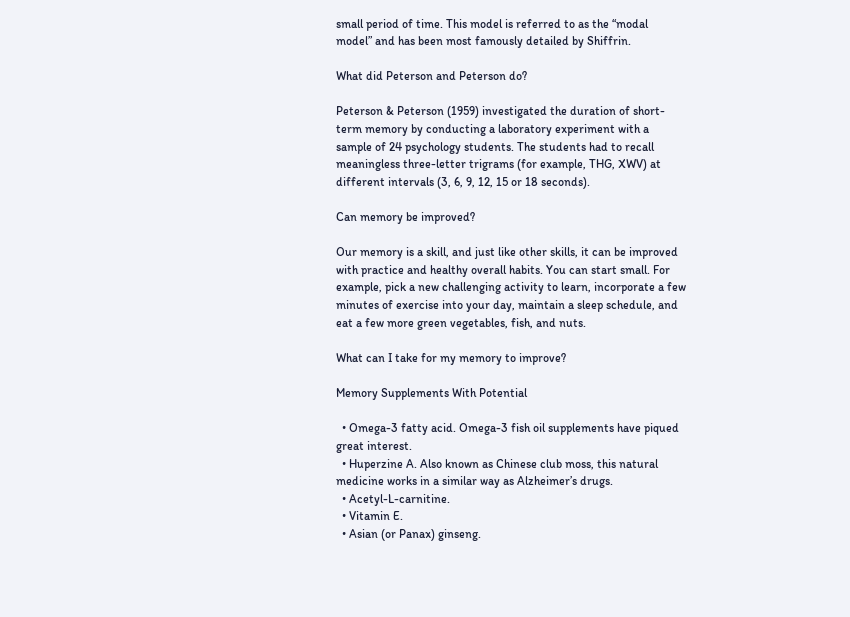small period of time. This model is referred to as the “modal model” and has been most famously detailed by Shiffrin.

What did Peterson and Peterson do?

Peterson & Peterson (1959) investigated the duration of short-term memory by conducting a laboratory experiment with a sample of 24 psychology students. The students had to recall meaningless three-letter trigrams (for example, THG, XWV) at different intervals (3, 6, 9, 12, 15 or 18 seconds).

Can memory be improved?

Our memory is a skill, and just like other skills, it can be improved with practice and healthy overall habits. You can start small. For example, pick a new challenging activity to learn, incorporate a few minutes of exercise into your day, maintain a sleep schedule, and eat a few more green vegetables, fish, and nuts.

What can I take for my memory to improve?

Memory Supplements With Potential

  • Omega-3 fatty acid. Omega-3 fish oil supplements have piqued great interest.
  • Huperzine A. Also known as Chinese club moss, this natural medicine works in a similar way as Alzheimer’s drugs.
  • Acetyl-L-carnitine.
  • Vitamin E.
  • Asian (or Panax) ginseng.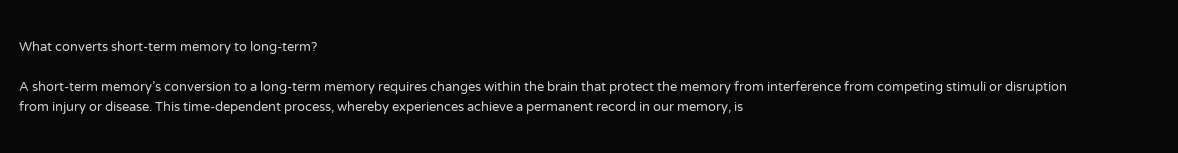What converts short-term memory to long-term?

A short-term memory’s conversion to a long-term memory requires changes within the brain that protect the memory from interference from competing stimuli or disruption from injury or disease. This time-dependent process, whereby experiences achieve a permanent record in our memory, is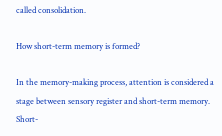called consolidation.

How short-term memory is formed?

In the memory-making process, attention is considered a stage between sensory register and short-term memory. Short-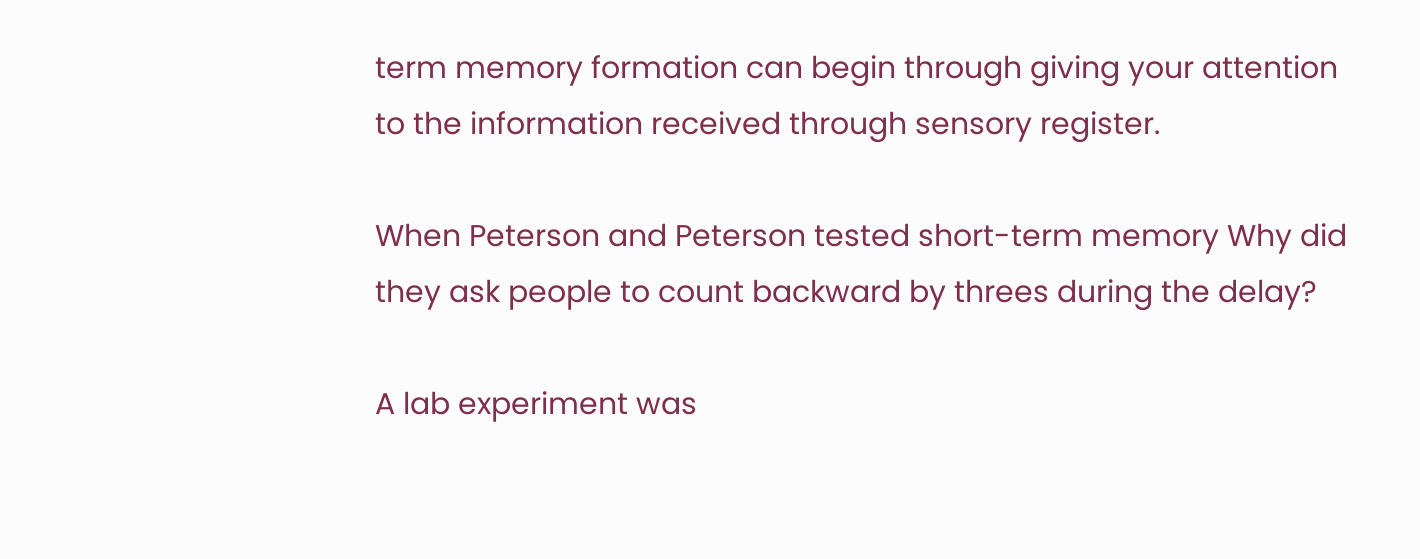term memory formation can begin through giving your attention to the information received through sensory register.

When Peterson and Peterson tested short-term memory Why did they ask people to count backward by threes during the delay?

A lab experiment was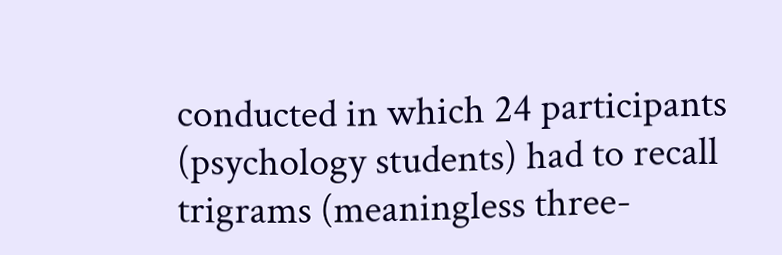conducted in which 24 participants (psychology students) had to recall trigrams (meaningless three-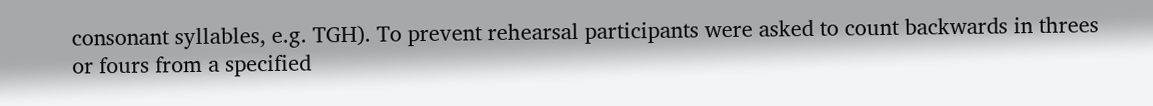consonant syllables, e.g. TGH). To prevent rehearsal participants were asked to count backwards in threes or fours from a specified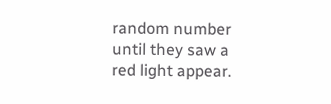random number until they saw a red light appear.